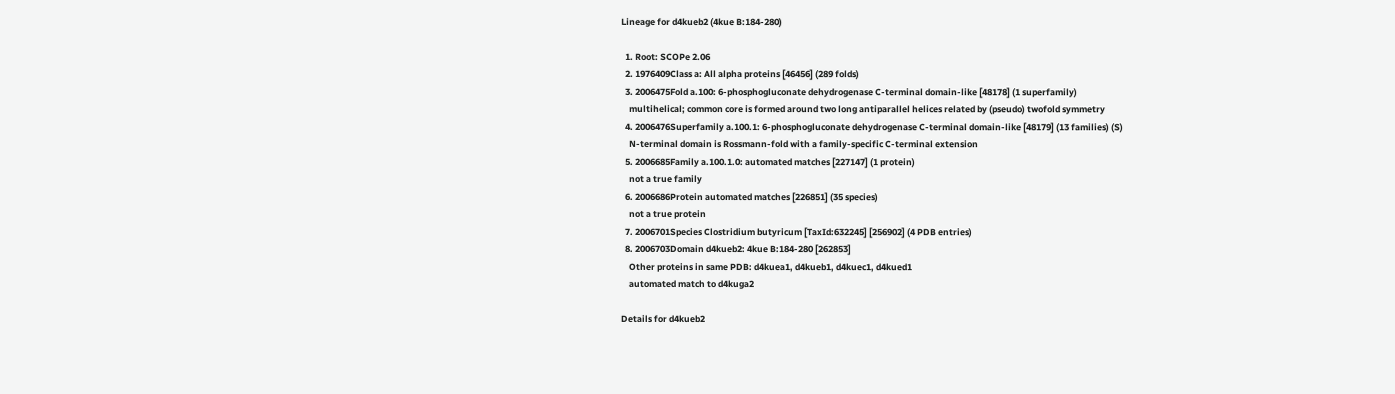Lineage for d4kueb2 (4kue B:184-280)

  1. Root: SCOPe 2.06
  2. 1976409Class a: All alpha proteins [46456] (289 folds)
  3. 2006475Fold a.100: 6-phosphogluconate dehydrogenase C-terminal domain-like [48178] (1 superfamily)
    multihelical; common core is formed around two long antiparallel helices related by (pseudo) twofold symmetry
  4. 2006476Superfamily a.100.1: 6-phosphogluconate dehydrogenase C-terminal domain-like [48179] (13 families) (S)
    N-terminal domain is Rossmann-fold with a family-specific C-terminal extension
  5. 2006685Family a.100.1.0: automated matches [227147] (1 protein)
    not a true family
  6. 2006686Protein automated matches [226851] (35 species)
    not a true protein
  7. 2006701Species Clostridium butyricum [TaxId:632245] [256902] (4 PDB entries)
  8. 2006703Domain d4kueb2: 4kue B:184-280 [262853]
    Other proteins in same PDB: d4kuea1, d4kueb1, d4kuec1, d4kued1
    automated match to d4kuga2

Details for d4kueb2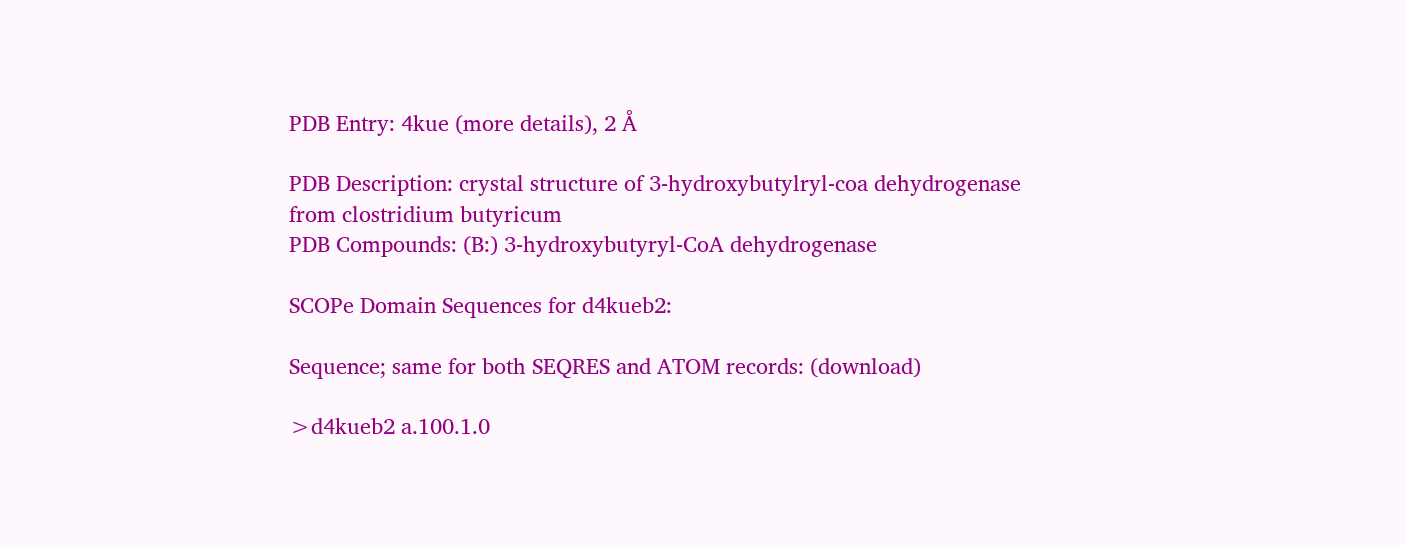PDB Entry: 4kue (more details), 2 Å

PDB Description: crystal structure of 3-hydroxybutylryl-coa dehydrogenase from clostridium butyricum
PDB Compounds: (B:) 3-hydroxybutyryl-CoA dehydrogenase

SCOPe Domain Sequences for d4kueb2:

Sequence; same for both SEQRES and ATOM records: (download)

>d4kueb2 a.100.1.0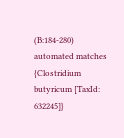(B:184-280) automated matches {Clostridium butyricum [TaxId: 632245]}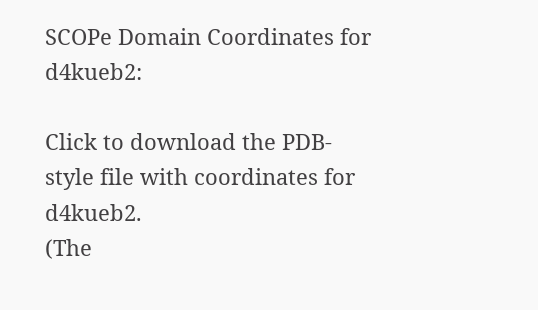SCOPe Domain Coordinates for d4kueb2:

Click to download the PDB-style file with coordinates for d4kueb2.
(The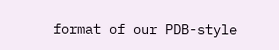format of our PDB-style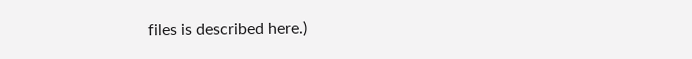files is described here.)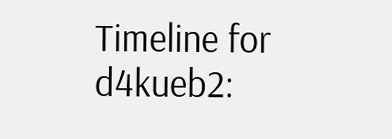Timeline for d4kueb2: